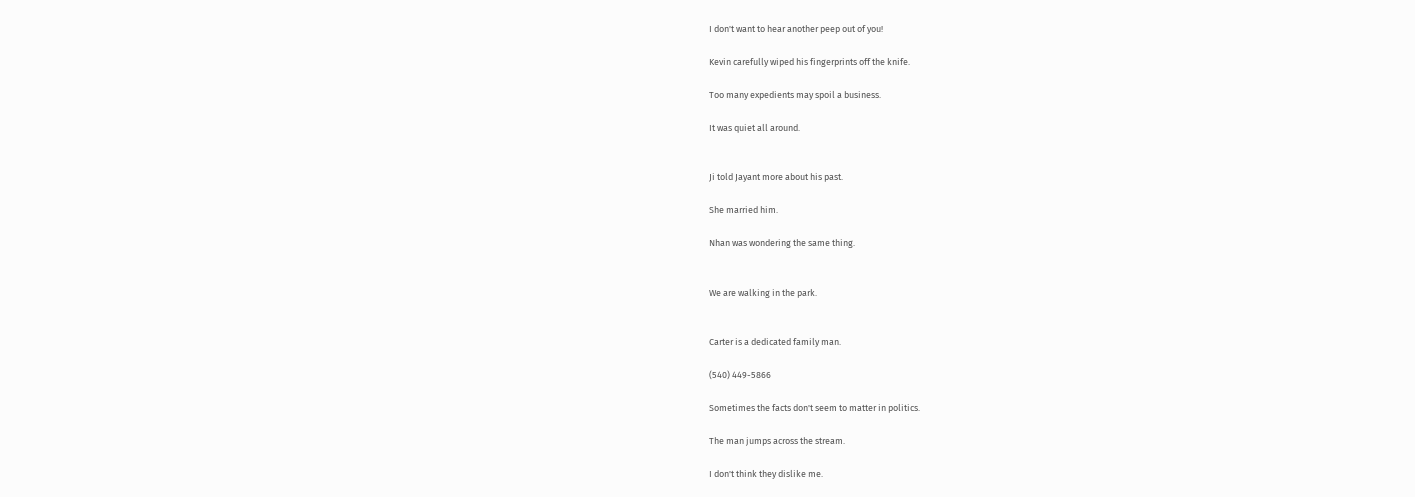I don't want to hear another peep out of you!

Kevin carefully wiped his fingerprints off the knife.

Too many expedients may spoil a business.

It was quiet all around.


Ji told Jayant more about his past.

She married him.

Nhan was wondering the same thing.


We are walking in the park.


Carter is a dedicated family man.

(540) 449-5866

Sometimes the facts don't seem to matter in politics.

The man jumps across the stream.

I don't think they dislike me.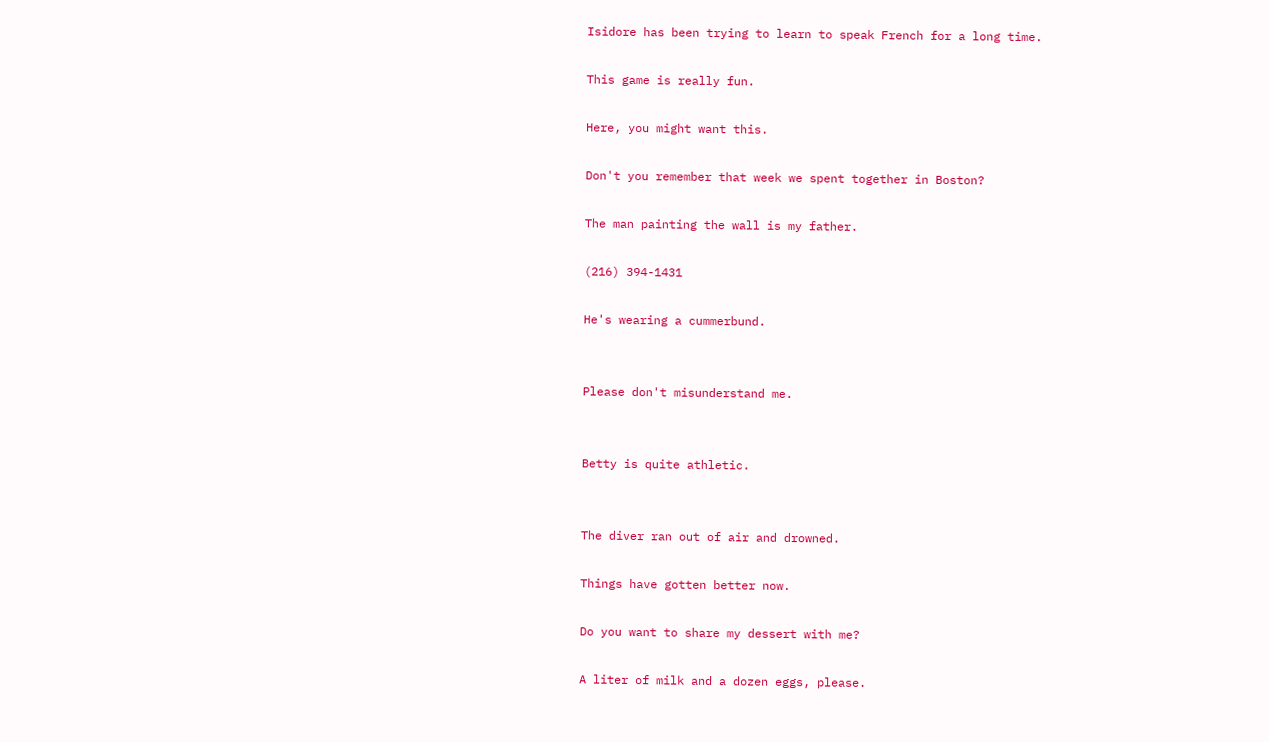Isidore has been trying to learn to speak French for a long time.

This game is really fun.

Here, you might want this.

Don't you remember that week we spent together in Boston?

The man painting the wall is my father.

(216) 394-1431

He's wearing a cummerbund.


Please don't misunderstand me.


Betty is quite athletic.


The diver ran out of air and drowned.

Things have gotten better now.

Do you want to share my dessert with me?

A liter of milk and a dozen eggs, please.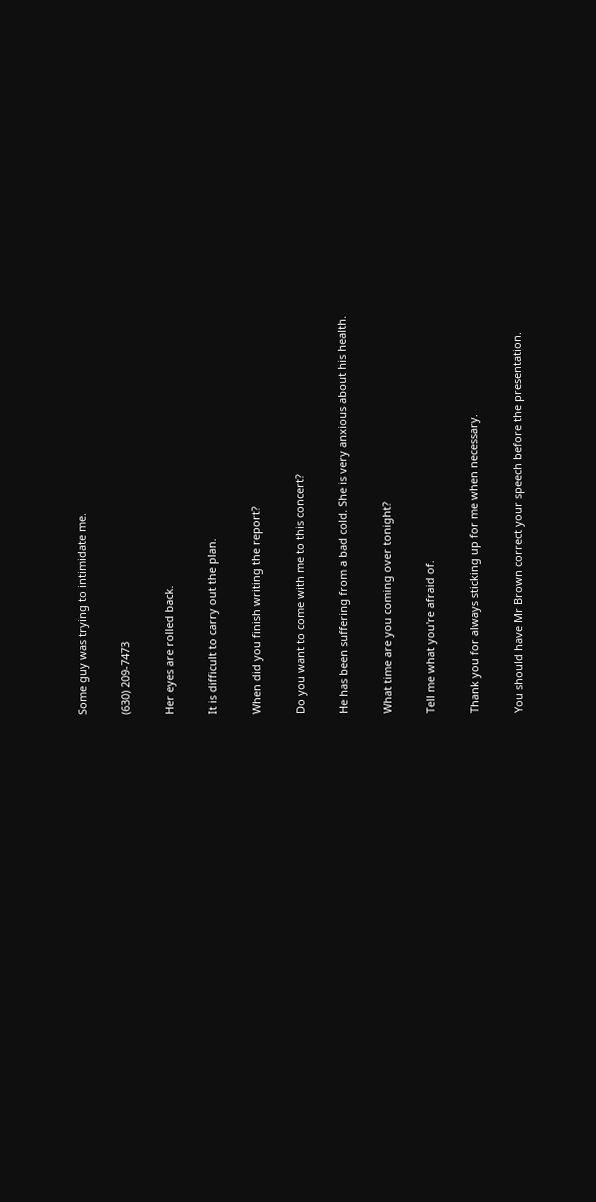Some guy was trying to intimidate me.

(630) 209-7473

Her eyes are rolled back.

It is difficult to carry out the plan.

When did you finish writing the report?

Do you want to come with me to this concert?

He has been suffering from a bad cold. She is very anxious about his health.

What time are you coming over tonight?

Tell me what you're afraid of.

Thank you for always sticking up for me when necessary.

You should have Mr Brown correct your speech before the presentation.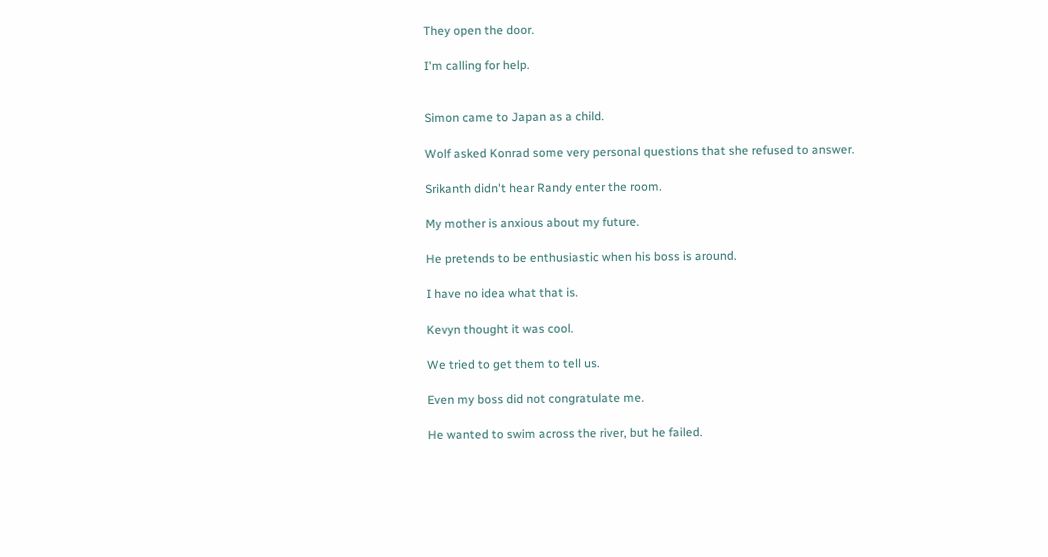They open the door.

I'm calling for help.


Simon came to Japan as a child.

Wolf asked Konrad some very personal questions that she refused to answer.

Srikanth didn't hear Randy enter the room.

My mother is anxious about my future.

He pretends to be enthusiastic when his boss is around.

I have no idea what that is.

Kevyn thought it was cool.

We tried to get them to tell us.

Even my boss did not congratulate me.

He wanted to swim across the river, but he failed.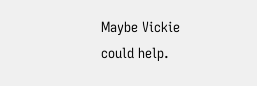Maybe Vickie could help.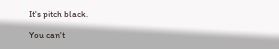It's pitch black.

You can't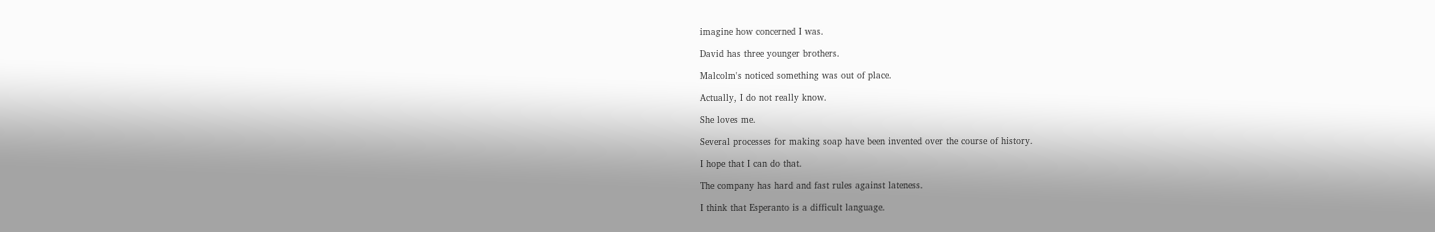imagine how concerned I was.

David has three younger brothers.

Malcolm's noticed something was out of place.

Actually, I do not really know.

She loves me.

Several processes for making soap have been invented over the course of history.

I hope that I can do that.

The company has hard and fast rules against lateness.

I think that Esperanto is a difficult language.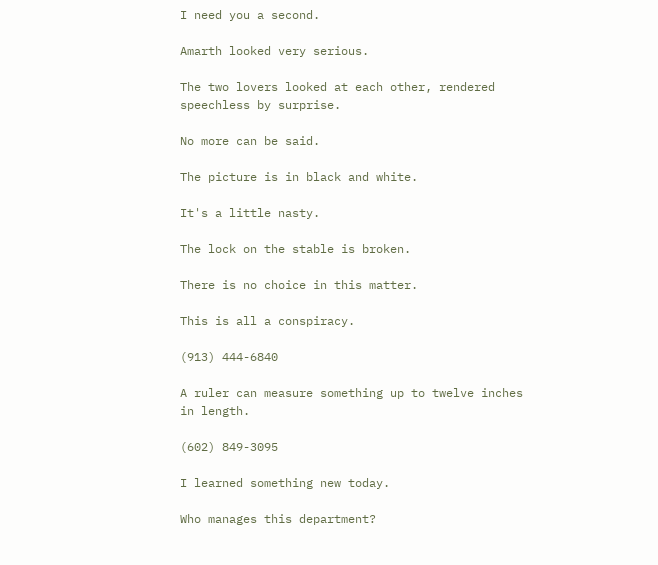I need you a second.

Amarth looked very serious.

The two lovers looked at each other, rendered speechless by surprise.

No more can be said.

The picture is in black and white.

It's a little nasty.

The lock on the stable is broken.

There is no choice in this matter.

This is all a conspiracy.

(913) 444-6840

A ruler can measure something up to twelve inches in length.

(602) 849-3095

I learned something new today.

Who manages this department?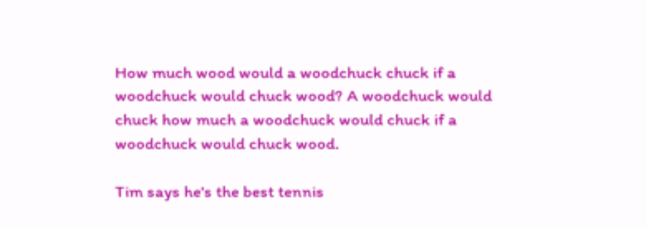How much wood would a woodchuck chuck if a woodchuck would chuck wood? A woodchuck would chuck how much a woodchuck would chuck if a woodchuck would chuck wood.

Tim says he's the best tennis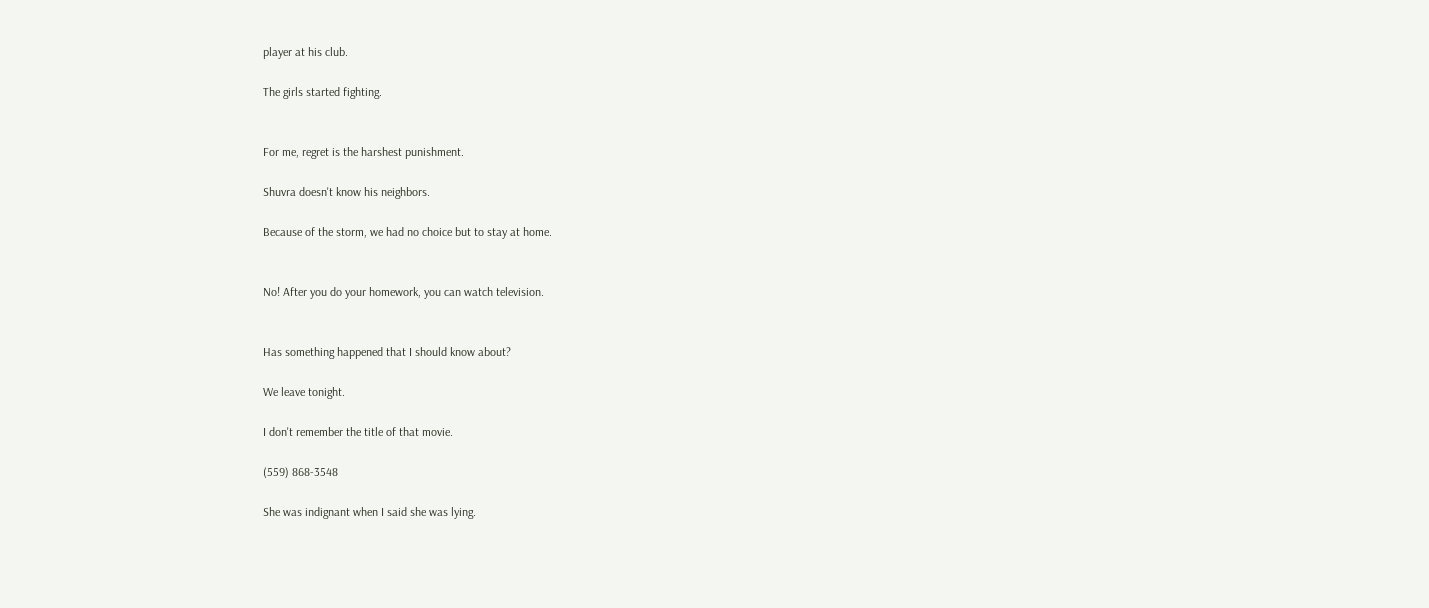player at his club.

The girls started fighting.


For me, regret is the harshest punishment.

Shuvra doesn't know his neighbors.

Because of the storm, we had no choice but to stay at home.


No! After you do your homework, you can watch television.


Has something happened that I should know about?

We leave tonight.

I don't remember the title of that movie.

(559) 868-3548

She was indignant when I said she was lying.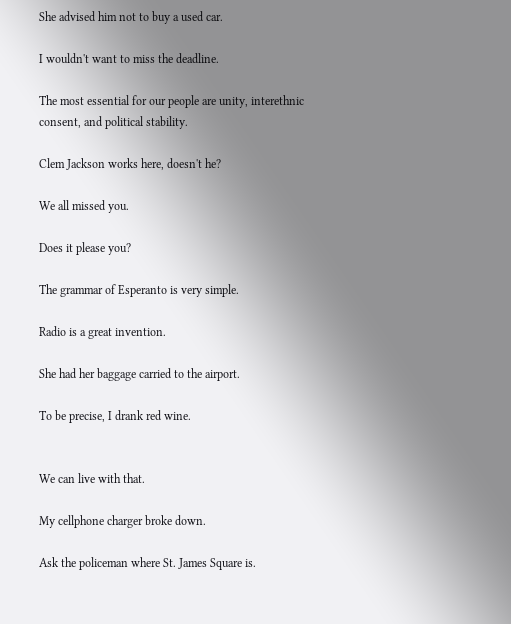She advised him not to buy a used car.

I wouldn't want to miss the deadline.

The most essential for our people are unity, interethnic consent, and political stability.

Clem Jackson works here, doesn't he?

We all missed you.

Does it please you?

The grammar of Esperanto is very simple.

Radio is a great invention.

She had her baggage carried to the airport.

To be precise, I drank red wine.


We can live with that.

My cellphone charger broke down.

Ask the policeman where St. James Square is.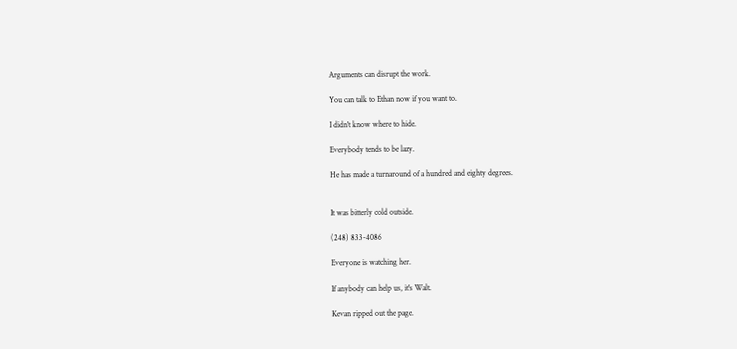Arguments can disrupt the work.

You can talk to Ethan now if you want to.

I didn't know where to hide.

Everybody tends to be lazy.

He has made a turnaround of a hundred and eighty degrees.


It was bitterly cold outside.

(248) 833-4086

Everyone is watching her.

If anybody can help us, it's Walt.

Kevan ripped out the page.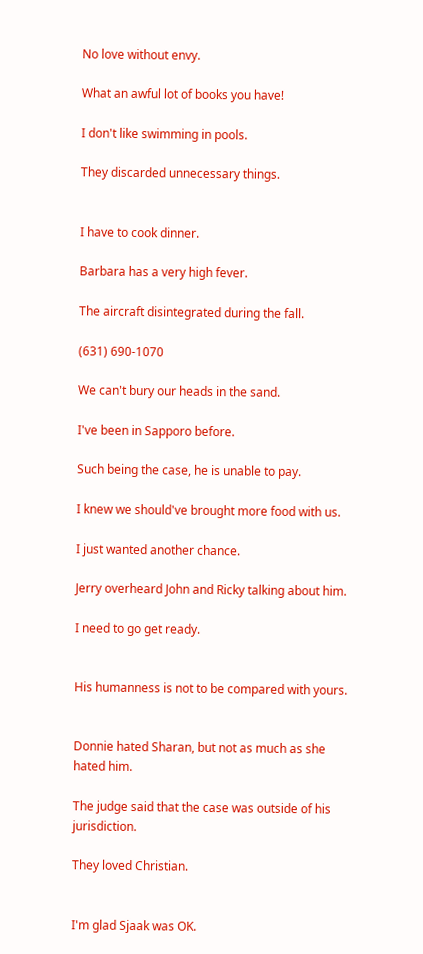No love without envy.

What an awful lot of books you have!

I don't like swimming in pools.

They discarded unnecessary things.


I have to cook dinner.

Barbara has a very high fever.

The aircraft disintegrated during the fall.

(631) 690-1070

We can't bury our heads in the sand.

I've been in Sapporo before.

Such being the case, he is unable to pay.

I knew we should've brought more food with us.

I just wanted another chance.

Jerry overheard John and Ricky talking about him.

I need to go get ready.


His humanness is not to be compared with yours.


Donnie hated Sharan, but not as much as she hated him.

The judge said that the case was outside of his jurisdiction.

They loved Christian.


I'm glad Sjaak was OK.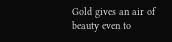Gold gives an air of beauty even to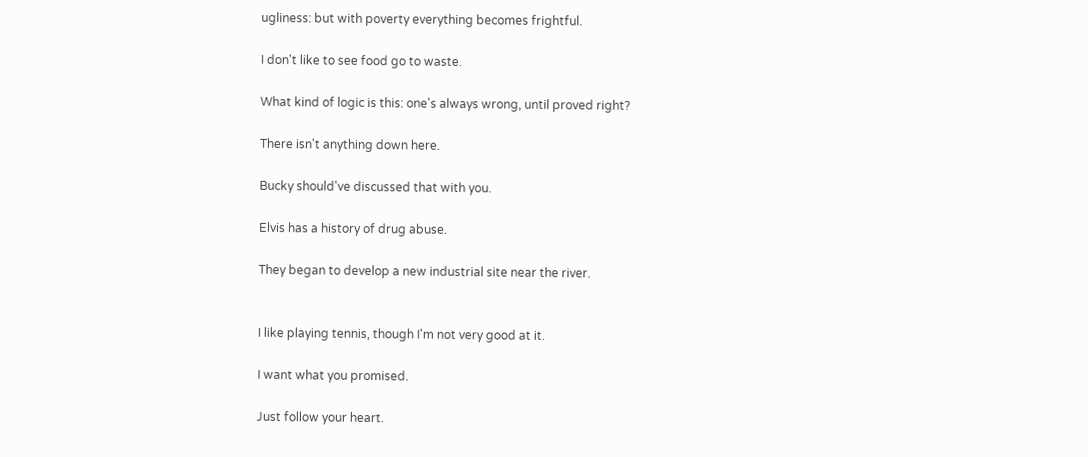ugliness: but with poverty everything becomes frightful.

I don't like to see food go to waste.

What kind of logic is this: one's always wrong, until proved right?

There isn't anything down here.

Bucky should've discussed that with you.

Elvis has a history of drug abuse.

They began to develop a new industrial site near the river.


I like playing tennis, though I'm not very good at it.

I want what you promised.

Just follow your heart.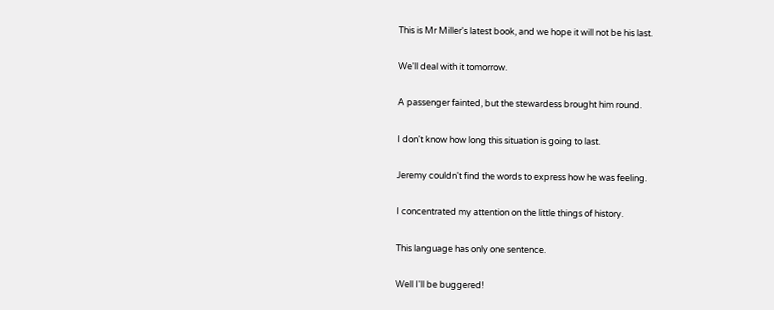This is Mr Miller's latest book, and we hope it will not be his last.

We'll deal with it tomorrow.

A passenger fainted, but the stewardess brought him round.

I don't know how long this situation is going to last.

Jeremy couldn't find the words to express how he was feeling.

I concentrated my attention on the little things of history.

This language has only one sentence.

Well I'll be buggered!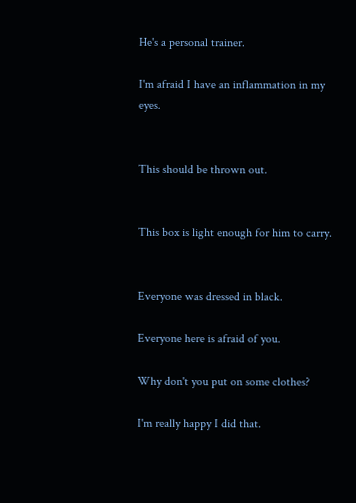He's a personal trainer.

I'm afraid I have an inflammation in my eyes.


This should be thrown out.


This box is light enough for him to carry.


Everyone was dressed in black.

Everyone here is afraid of you.

Why don't you put on some clothes?

I'm really happy I did that.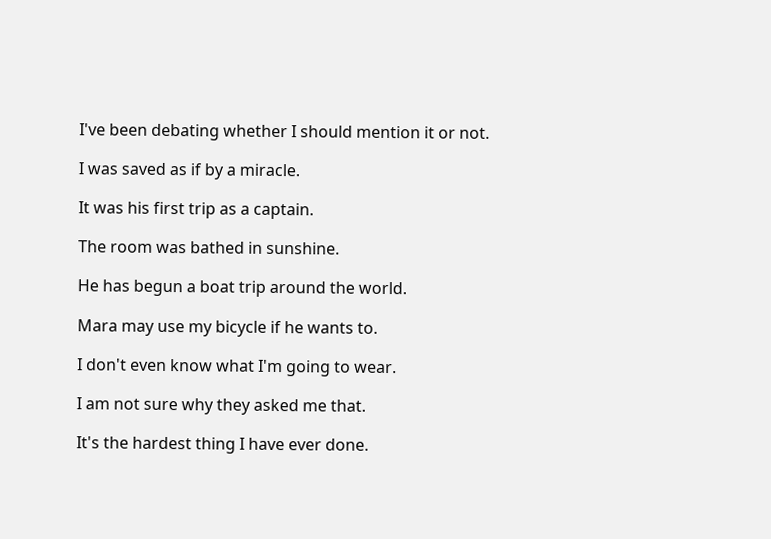I've been debating whether I should mention it or not.

I was saved as if by a miracle.

It was his first trip as a captain.

The room was bathed in sunshine.

He has begun a boat trip around the world.

Mara may use my bicycle if he wants to.

I don't even know what I'm going to wear.

I am not sure why they asked me that.

It's the hardest thing I have ever done.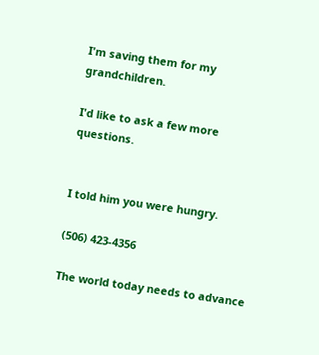I'm saving them for my grandchildren.

I'd like to ask a few more questions.


I told him you were hungry.

(506) 423-4356

The world today needs to advance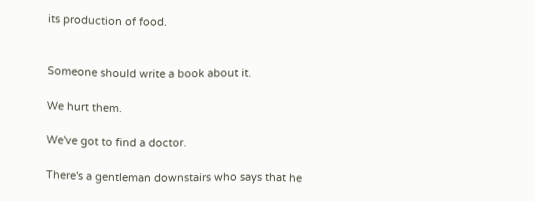its production of food.


Someone should write a book about it.

We hurt them.

We've got to find a doctor.

There's a gentleman downstairs who says that he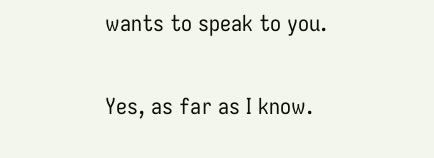wants to speak to you.

Yes, as far as I know.